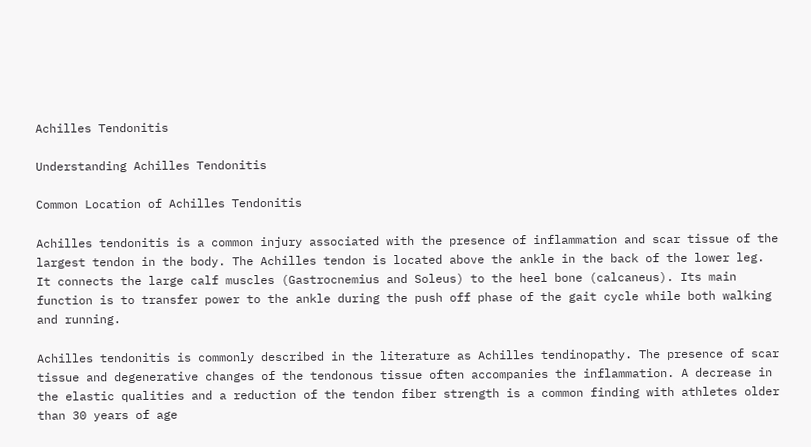Achilles Tendonitis

Understanding Achilles Tendonitis

Common Location of Achilles Tendonitis

Achilles tendonitis is a common injury associated with the presence of inflammation and scar tissue of the largest tendon in the body. The Achilles tendon is located above the ankle in the back of the lower leg. It connects the large calf muscles (Gastrocnemius and Soleus) to the heel bone (calcaneus). Its main function is to transfer power to the ankle during the push off phase of the gait cycle while both walking and running.

Achilles tendonitis is commonly described in the literature as Achilles tendinopathy. The presence of scar tissue and degenerative changes of the tendonous tissue often accompanies the inflammation. A decrease in the elastic qualities and a reduction of the tendon fiber strength is a common finding with athletes older than 30 years of age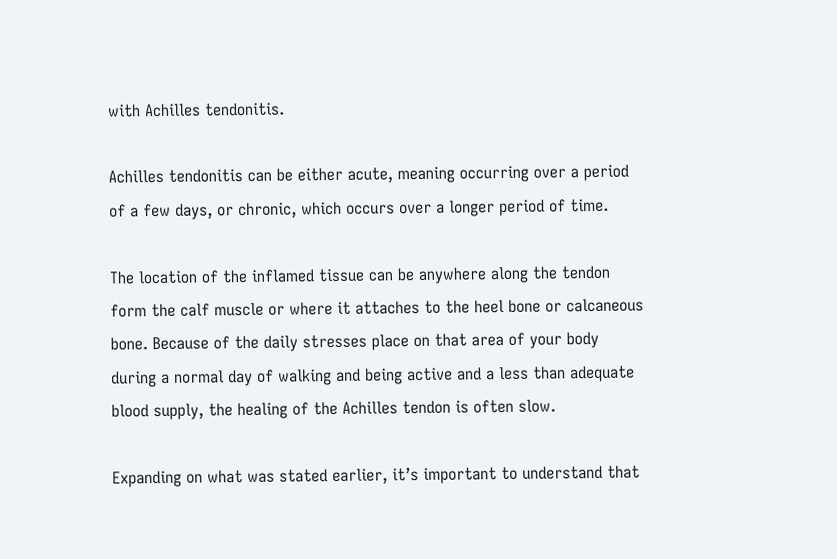with Achilles tendonitis.

Achilles tendonitis can be either acute, meaning occurring over a period of a few days, or chronic, which occurs over a longer period of time.

The location of the inflamed tissue can be anywhere along the tendon form the calf muscle or where it attaches to the heel bone or calcaneous bone. Because of the daily stresses place on that area of your body during a normal day of walking and being active and a less than adequate blood supply, the healing of the Achilles tendon is often slow.

Expanding on what was stated earlier, it’s important to understand that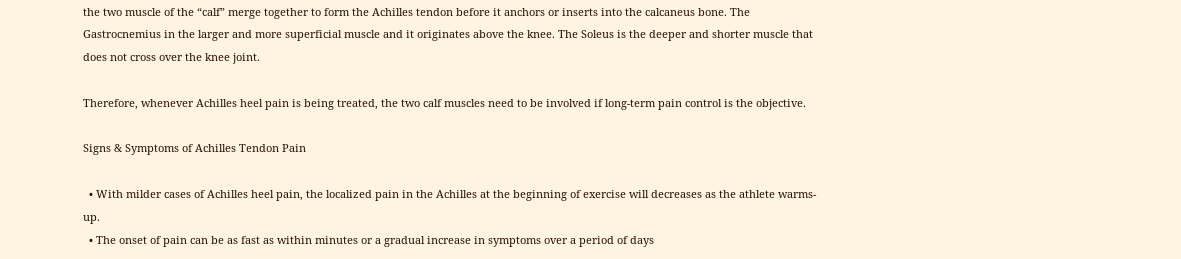the two muscle of the “calf” merge together to form the Achilles tendon before it anchors or inserts into the calcaneus bone. The Gastrocnemius in the larger and more superficial muscle and it originates above the knee. The Soleus is the deeper and shorter muscle that does not cross over the knee joint.

Therefore, whenever Achilles heel pain is being treated, the two calf muscles need to be involved if long-term pain control is the objective.

Signs & Symptoms of Achilles Tendon Pain

  • With milder cases of Achilles heel pain, the localized pain in the Achilles at the beginning of exercise will decreases as the athlete warms-up.
  • The onset of pain can be as fast as within minutes or a gradual increase in symptoms over a period of days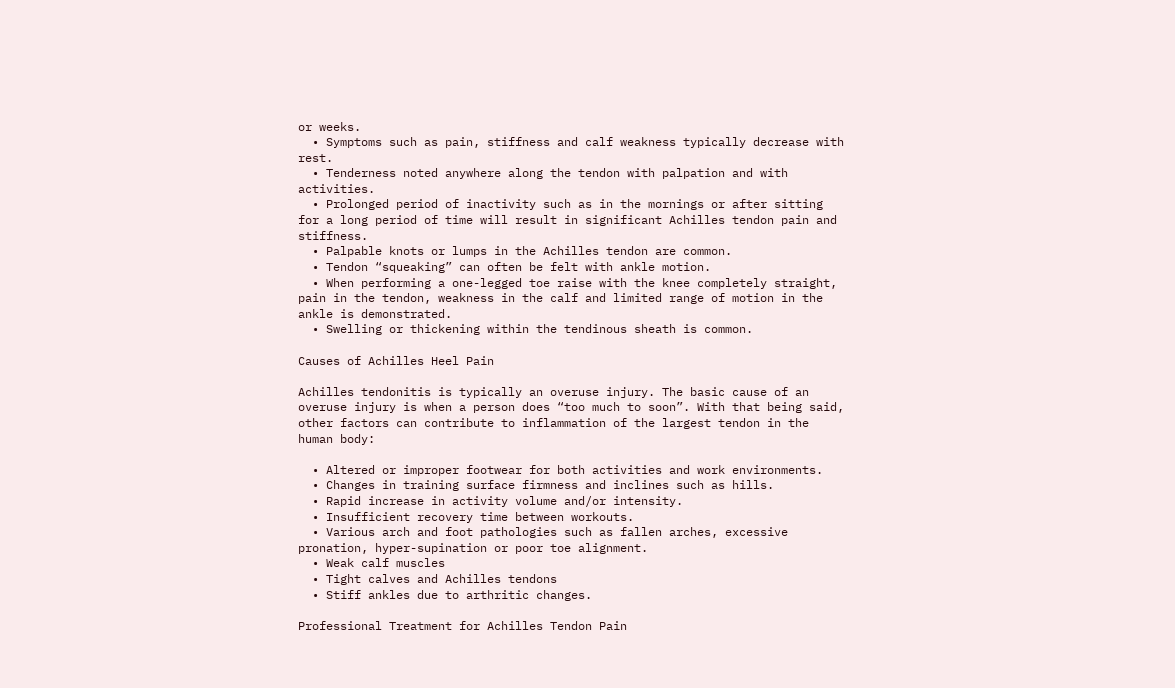or weeks.
  • Symptoms such as pain, stiffness and calf weakness typically decrease with rest.
  • Tenderness noted anywhere along the tendon with palpation and with activities.
  • Prolonged period of inactivity such as in the mornings or after sitting for a long period of time will result in significant Achilles tendon pain and stiffness.
  • Palpable knots or lumps in the Achilles tendon are common.
  • Tendon “squeaking” can often be felt with ankle motion.
  • When performing a one-legged toe raise with the knee completely straight, pain in the tendon, weakness in the calf and limited range of motion in the ankle is demonstrated.
  • Swelling or thickening within the tendinous sheath is common.

Causes of Achilles Heel Pain

Achilles tendonitis is typically an overuse injury. The basic cause of an overuse injury is when a person does “too much to soon”. With that being said, other factors can contribute to inflammation of the largest tendon in the human body:

  • Altered or improper footwear for both activities and work environments.
  • Changes in training surface firmness and inclines such as hills.
  • Rapid increase in activity volume and/or intensity.
  • Insufficient recovery time between workouts.
  • Various arch and foot pathologies such as fallen arches, excessive pronation, hyper-supination or poor toe alignment.
  • Weak calf muscles
  • Tight calves and Achilles tendons
  • Stiff ankles due to arthritic changes.

Professional Treatment for Achilles Tendon Pain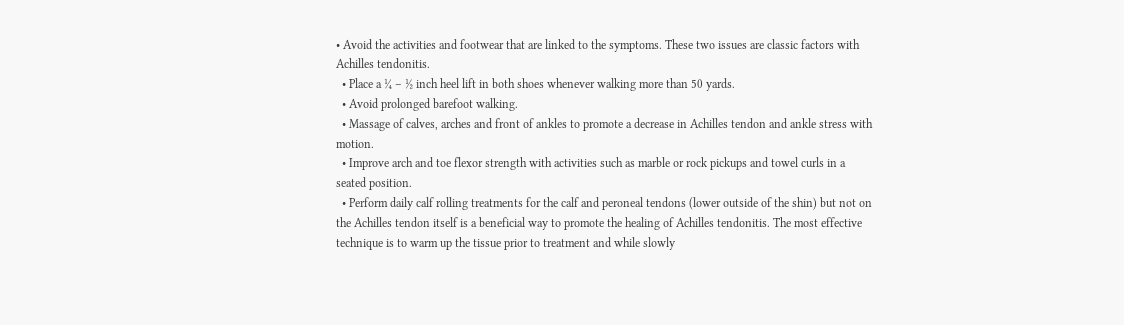• Avoid the activities and footwear that are linked to the symptoms. These two issues are classic factors with Achilles tendonitis.
  • Place a ¼ – ½ inch heel lift in both shoes whenever walking more than 50 yards.
  • Avoid prolonged barefoot walking.
  • Massage of calves, arches and front of ankles to promote a decrease in Achilles tendon and ankle stress with motion.
  • Improve arch and toe flexor strength with activities such as marble or rock pickups and towel curls in a seated position.
  • Perform daily calf rolling treatments for the calf and peroneal tendons (lower outside of the shin) but not on the Achilles tendon itself is a beneficial way to promote the healing of Achilles tendonitis. The most effective technique is to warm up the tissue prior to treatment and while slowly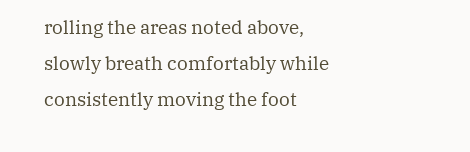rolling the areas noted above, slowly breath comfortably while consistently moving the foot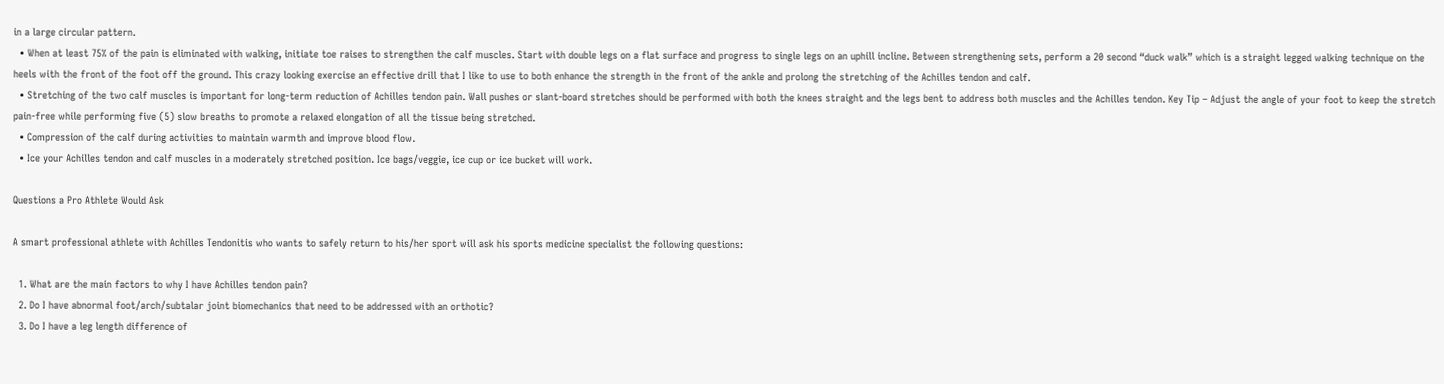in a large circular pattern.
  • When at least 75% of the pain is eliminated with walking, initiate toe raises to strengthen the calf muscles. Start with double legs on a flat surface and progress to single legs on an uphill incline. Between strengthening sets, perform a 20 second “duck walk” which is a straight legged walking technique on the heels with the front of the foot off the ground. This crazy looking exercise an effective drill that I like to use to both enhance the strength in the front of the ankle and prolong the stretching of the Achilles tendon and calf.
  • Stretching of the two calf muscles is important for long-term reduction of Achilles tendon pain. Wall pushes or slant-board stretches should be performed with both the knees straight and the legs bent to address both muscles and the Achilles tendon. Key Tip – Adjust the angle of your foot to keep the stretch pain-free while performing five (5) slow breaths to promote a relaxed elongation of all the tissue being stretched.
  • Compression of the calf during activities to maintain warmth and improve blood flow.
  • Ice your Achilles tendon and calf muscles in a moderately stretched position. Ice bags/veggie, ice cup or ice bucket will work.

Questions a Pro Athlete Would Ask

A smart professional athlete with Achilles Tendonitis who wants to safely return to his/her sport will ask his sports medicine specialist the following questions:

  1. What are the main factors to why I have Achilles tendon pain?
  2. Do I have abnormal foot/arch/subtalar joint biomechanics that need to be addressed with an orthotic?
  3. Do I have a leg length difference of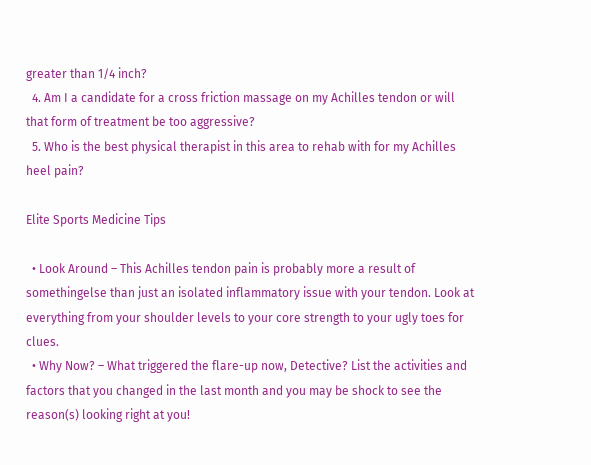greater than 1/4 inch?
  4. Am I a candidate for a cross friction massage on my Achilles tendon or will that form of treatment be too aggressive?
  5. Who is the best physical therapist in this area to rehab with for my Achilles heel pain?

Elite Sports Medicine Tips

  • Look Around – This Achilles tendon pain is probably more a result of somethingelse than just an isolated inflammatory issue with your tendon. Look at everything from your shoulder levels to your core strength to your ugly toes for clues.
  • Why Now? – What triggered the flare-up now, Detective? List the activities and factors that you changed in the last month and you may be shock to see the reason(s) looking right at you!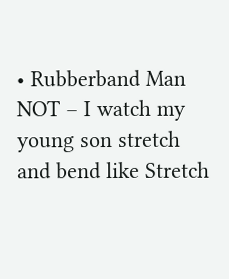• Rubberband Man NOT – I watch my young son stretch and bend like Stretch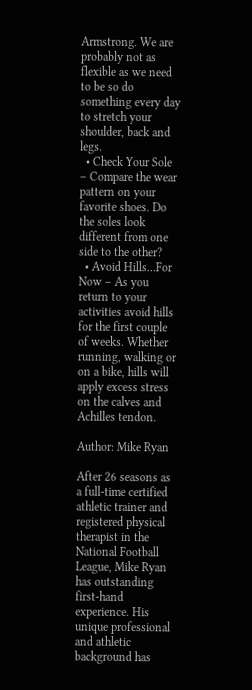Armstrong. We are probably not as flexible as we need to be so do something every day to stretch your shoulder, back and legs.
  • Check Your Sole – Compare the wear pattern on your favorite shoes. Do the soles look different from one side to the other?
  • Avoid Hills…For Now – As you return to your activities avoid hills for the first couple of weeks. Whether running, walking or on a bike, hills will apply excess stress on the calves and Achilles tendon.

Author: Mike Ryan

After 26 seasons as a full-time certified athletic trainer and registered physical therapist in the National Football League, Mike Ryan has outstanding first-hand experience. His unique professional and athletic background has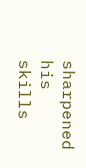sharpened his skills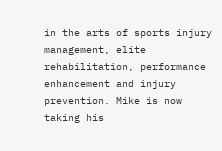in the arts of sports injury management, elite rehabilitation, performance enhancement and injury prevention. Mike is now taking his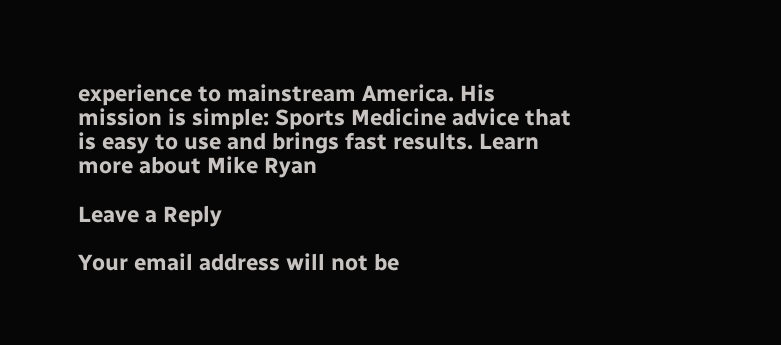experience to mainstream America. His mission is simple: Sports Medicine advice that is easy to use and brings fast results. Learn more about Mike Ryan

Leave a Reply

Your email address will not be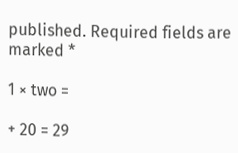published. Required fields are marked *

1 × two =

+ 20 = 29